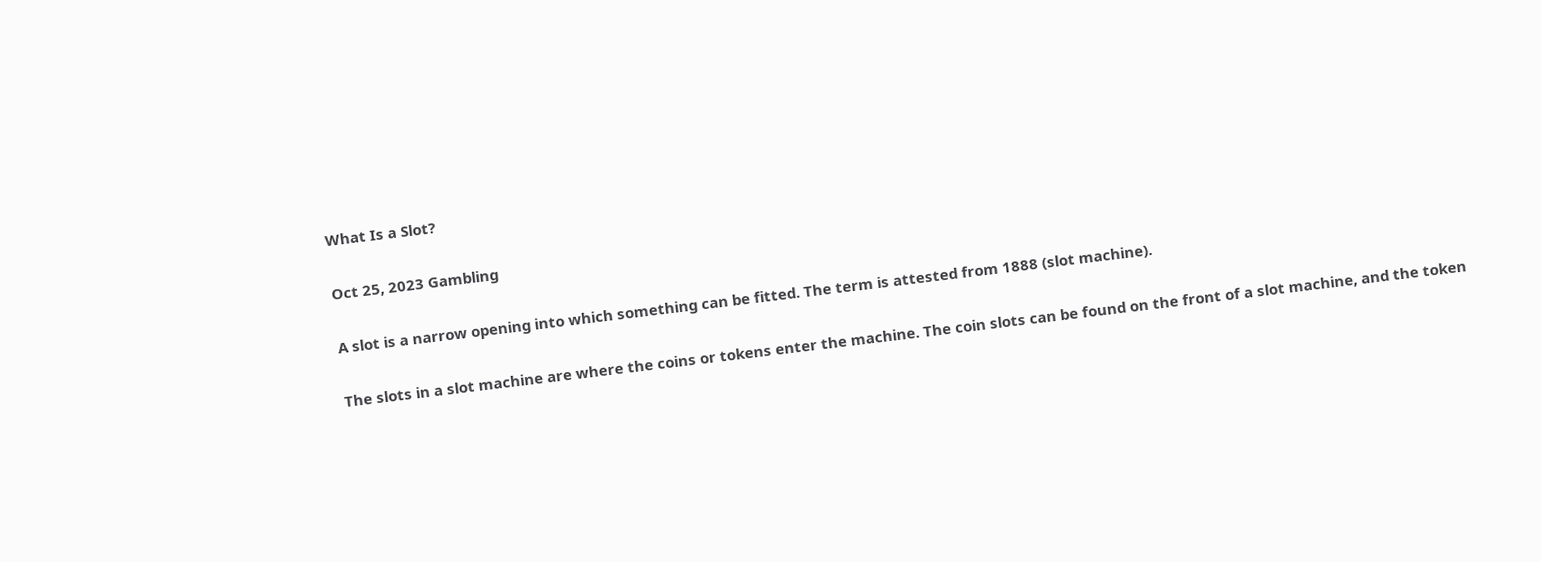What Is a Slot?

Oct 25, 2023 Gambling

A slot is a narrow opening into which something can be fitted. The term is attested from 1888 (slot machine).

The slots in a slot machine are where the coins or tokens enter the machine. The coin slots can be found on the front of a slot machine, and the token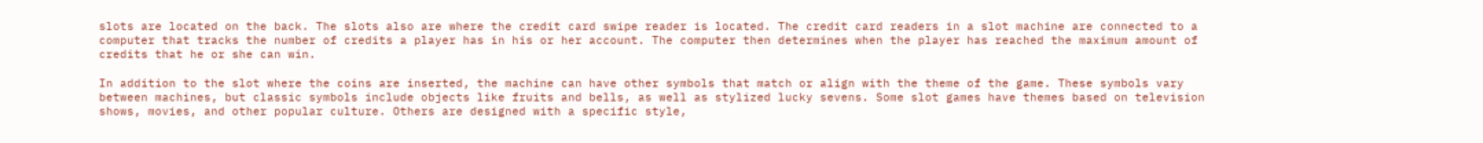slots are located on the back. The slots also are where the credit card swipe reader is located. The credit card readers in a slot machine are connected to a computer that tracks the number of credits a player has in his or her account. The computer then determines when the player has reached the maximum amount of credits that he or she can win.

In addition to the slot where the coins are inserted, the machine can have other symbols that match or align with the theme of the game. These symbols vary between machines, but classic symbols include objects like fruits and bells, as well as stylized lucky sevens. Some slot games have themes based on television shows, movies, and other popular culture. Others are designed with a specific style,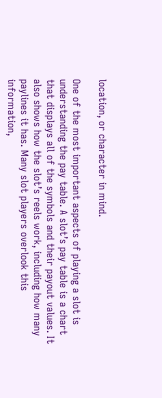location, or character in mind.

One of the most important aspects of playing a slot is understanding the pay table. A slot’s pay table is a chart that displays all of the symbols and their payout values. It also shows how the slot’s reels work, including how many paylines it has. Many slot players overlook this information,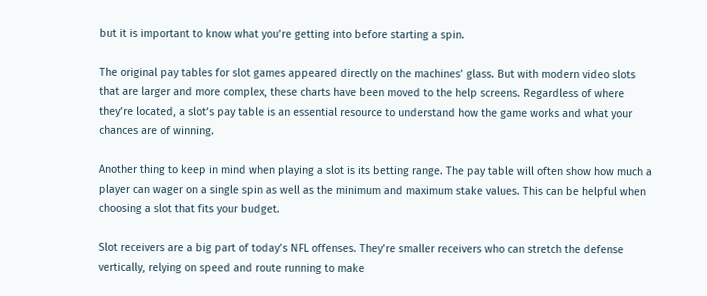but it is important to know what you’re getting into before starting a spin.

The original pay tables for slot games appeared directly on the machines’ glass. But with modern video slots that are larger and more complex, these charts have been moved to the help screens. Regardless of where they’re located, a slot’s pay table is an essential resource to understand how the game works and what your chances are of winning.

Another thing to keep in mind when playing a slot is its betting range. The pay table will often show how much a player can wager on a single spin as well as the minimum and maximum stake values. This can be helpful when choosing a slot that fits your budget.

Slot receivers are a big part of today’s NFL offenses. They’re smaller receivers who can stretch the defense vertically, relying on speed and route running to make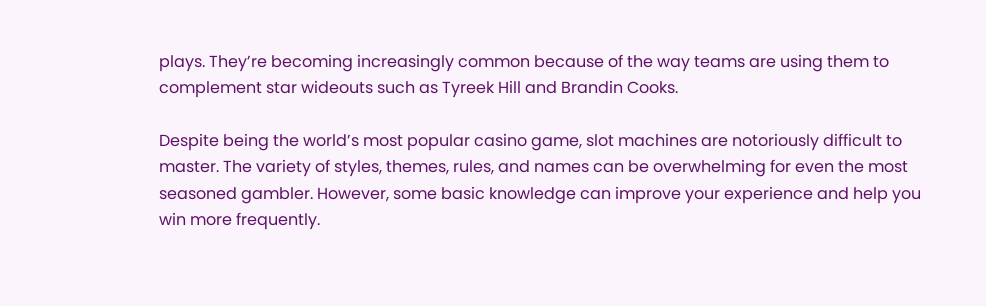plays. They’re becoming increasingly common because of the way teams are using them to complement star wideouts such as Tyreek Hill and Brandin Cooks.

Despite being the world’s most popular casino game, slot machines are notoriously difficult to master. The variety of styles, themes, rules, and names can be overwhelming for even the most seasoned gambler. However, some basic knowledge can improve your experience and help you win more frequently.